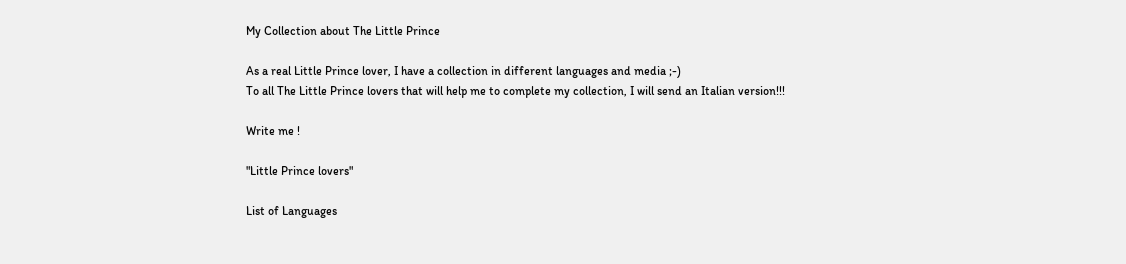My Collection about The Little Prince

As a real Little Prince lover, I have a collection in different languages and media ;-)
To all The Little Prince lovers that will help me to complete my collection, I will send an Italian version!!!

Write me !

"Little Prince lovers"

List of Languages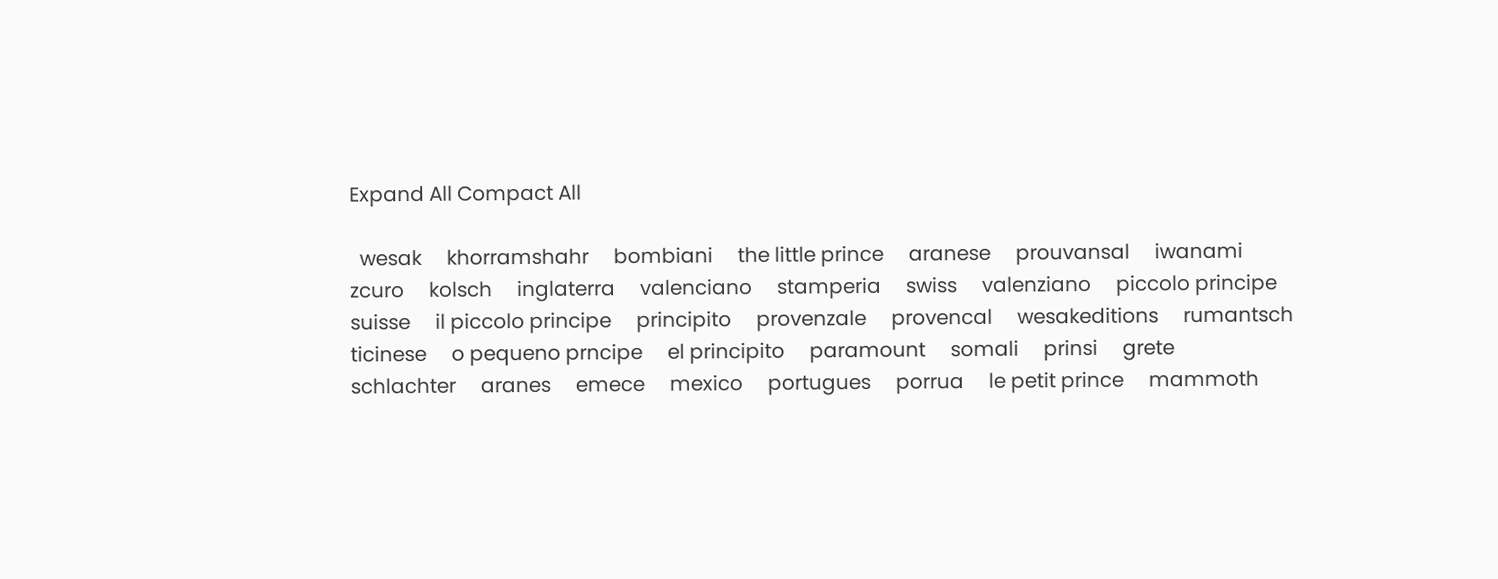Expand All Compact All

  wesak     khorramshahr     bombiani     the little prince     aranese     prouvansal     iwanami     zcuro     kolsch     inglaterra     valenciano     stamperia     swiss     valenziano     piccolo principe     suisse     il piccolo principe     principito     provenzale     provencal     wesakeditions     rumantsch     ticinese     o pequeno prncipe     el principito     paramount     somali     prinsi     grete     schlachter     aranes     emece     mexico     portugues     porrua     le petit prince     mammoth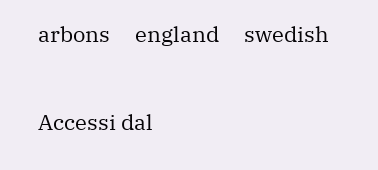arbons     england     swedish

Accessi dal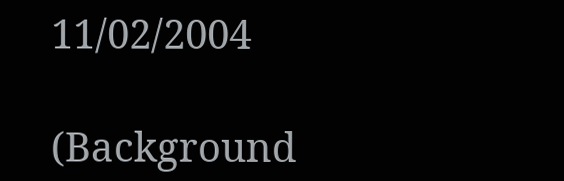11/02/2004

(Background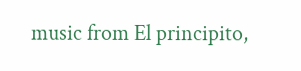music from El principito,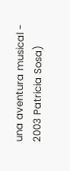una aventura musical - 2003 Patricia Sosa)